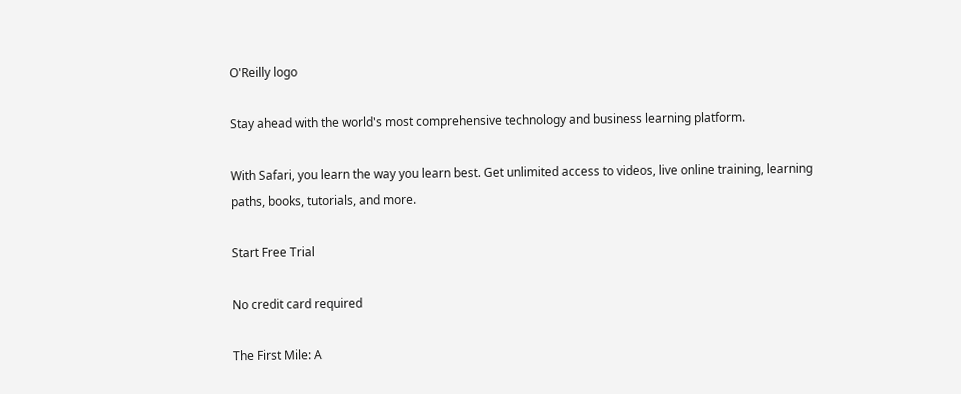O'Reilly logo

Stay ahead with the world's most comprehensive technology and business learning platform.

With Safari, you learn the way you learn best. Get unlimited access to videos, live online training, learning paths, books, tutorials, and more.

Start Free Trial

No credit card required

The First Mile: A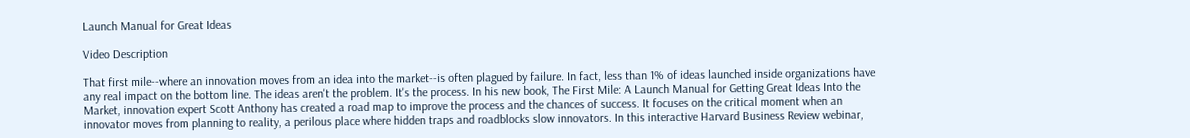Launch Manual for Great Ideas

Video Description

That first mile--where an innovation moves from an idea into the market--is often plagued by failure. In fact, less than 1% of ideas launched inside organizations have any real impact on the bottom line. The ideas aren't the problem. It's the process. In his new book, The First Mile: A Launch Manual for Getting Great Ideas Into the Market, innovation expert Scott Anthony has created a road map to improve the process and the chances of success. It focuses on the critical moment when an innovator moves from planning to reality, a perilous place where hidden traps and roadblocks slow innovators. In this interactive Harvard Business Review webinar,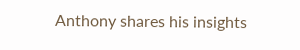Anthony shares his insights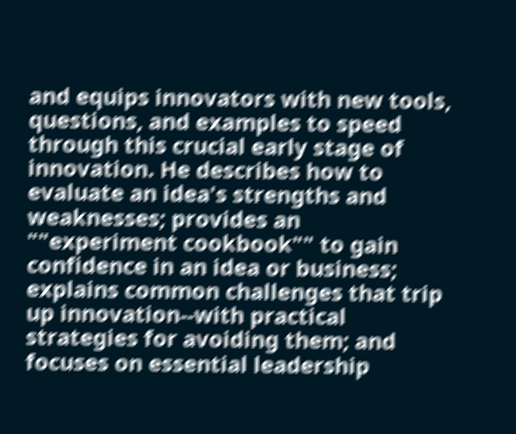and equips innovators with new tools, questions, and examples to speed through this crucial early stage of innovation. He describes how to evaluate an idea's strengths and weaknesses; provides an ""experiment cookbook"" to gain confidence in an idea or business; explains common challenges that trip up innovation--with practical strategies for avoiding them; and focuses on essential leadership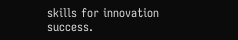skills for innovation success.